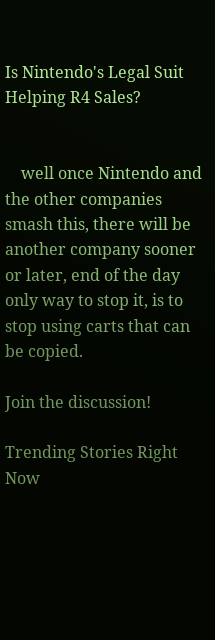Is Nintendo's Legal Suit Helping R4 Sales?


    well once Nintendo and the other companies smash this, there will be another company sooner or later, end of the day only way to stop it, is to stop using carts that can be copied.

Join the discussion!

Trending Stories Right Now